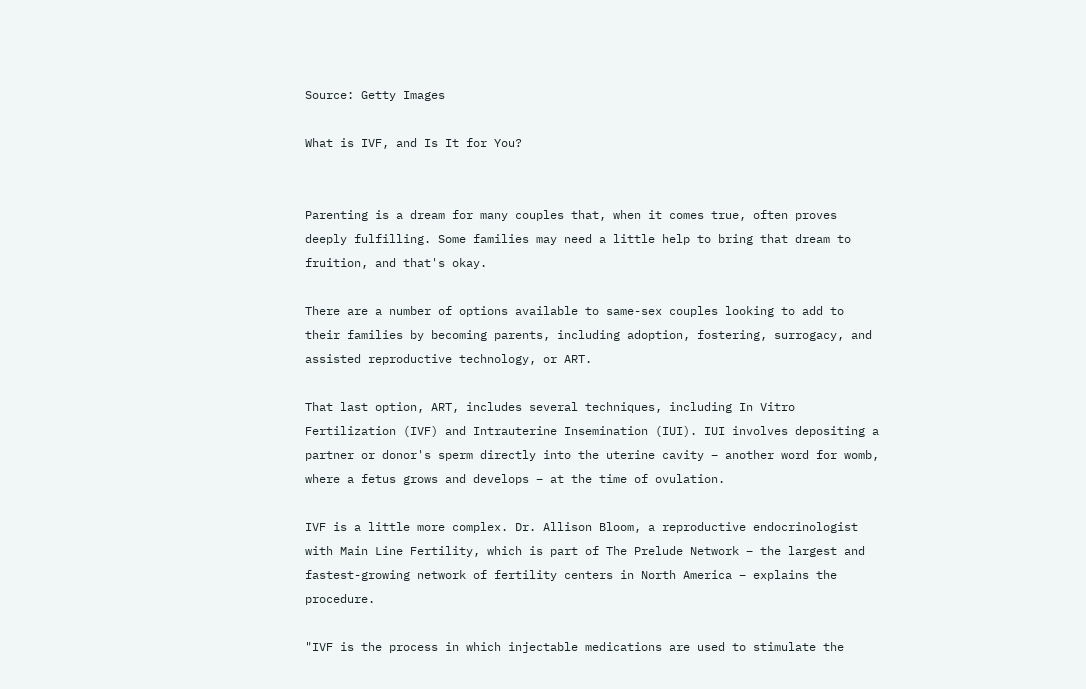Source: Getty Images

What is IVF, and Is It for You?


Parenting is a dream for many couples that, when it comes true, often proves deeply fulfilling. Some families may need a little help to bring that dream to fruition, and that's okay.

There are a number of options available to same-sex couples looking to add to their families by becoming parents, including adoption, fostering, surrogacy, and assisted reproductive technology, or ART.

That last option, ART, includes several techniques, including In Vitro Fertilization (IVF) and Intrauterine Insemination (IUI). IUI involves depositing a partner or donor's sperm directly into the uterine cavity – another word for womb, where a fetus grows and develops – at the time of ovulation.

IVF is a little more complex. Dr. Allison Bloom, a reproductive endocrinologist with Main Line Fertility, which is part of The Prelude Network – the largest and fastest-growing network of fertility centers in North America – explains the procedure.

"IVF is the process in which injectable medications are used to stimulate the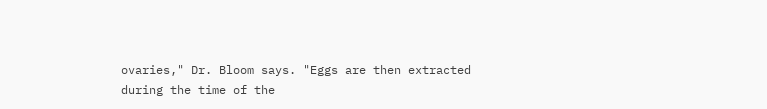ovaries," Dr. Bloom says. "Eggs are then extracted during the time of the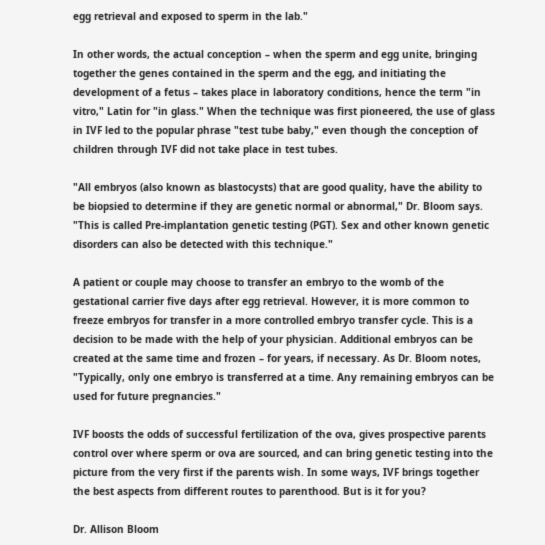egg retrieval and exposed to sperm in the lab."

In other words, the actual conception – when the sperm and egg unite, bringing together the genes contained in the sperm and the egg, and initiating the development of a fetus – takes place in laboratory conditions, hence the term "in vitro," Latin for "in glass." When the technique was first pioneered, the use of glass in IVF led to the popular phrase "test tube baby," even though the conception of children through IVF did not take place in test tubes.

"All embryos (also known as blastocysts) that are good quality, have the ability to be biopsied to determine if they are genetic normal or abnormal," Dr. Bloom says. "This is called Pre-implantation genetic testing (PGT). Sex and other known genetic disorders can also be detected with this technique."

A patient or couple may choose to transfer an embryo to the womb of the gestational carrier five days after egg retrieval. However, it is more common to freeze embryos for transfer in a more controlled embryo transfer cycle. This is a decision to be made with the help of your physician. Additional embryos can be created at the same time and frozen – for years, if necessary. As Dr. Bloom notes, "Typically, only one embryo is transferred at a time. Any remaining embryos can be used for future pregnancies."

IVF boosts the odds of successful fertilization of the ova, gives prospective parents control over where sperm or ova are sourced, and can bring genetic testing into the picture from the very first if the parents wish. In some ways, IVF brings together the best aspects from different routes to parenthood. But is it for you?

Dr. Allison Bloom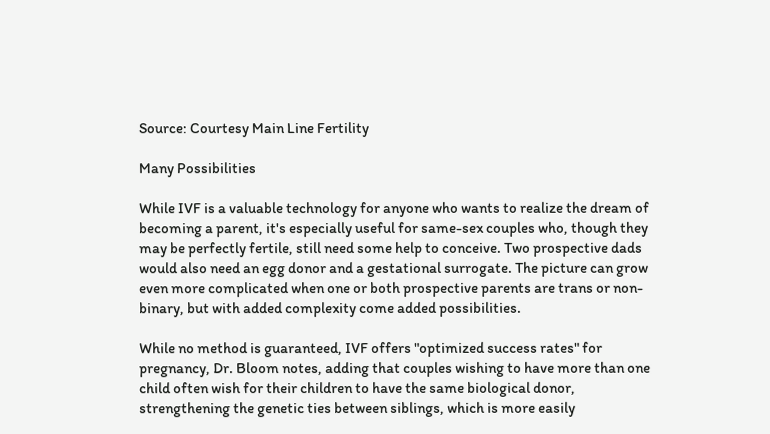Source: Courtesy Main Line Fertility

Many Possibilities

While IVF is a valuable technology for anyone who wants to realize the dream of becoming a parent, it's especially useful for same-sex couples who, though they may be perfectly fertile, still need some help to conceive. Two prospective dads would also need an egg donor and a gestational surrogate. The picture can grow even more complicated when one or both prospective parents are trans or non-binary, but with added complexity come added possibilities.

While no method is guaranteed, IVF offers "optimized success rates" for pregnancy, Dr. Bloom notes, adding that couples wishing to have more than one child often wish for their children to have the same biological donor, strengthening the genetic ties between siblings, which is more easily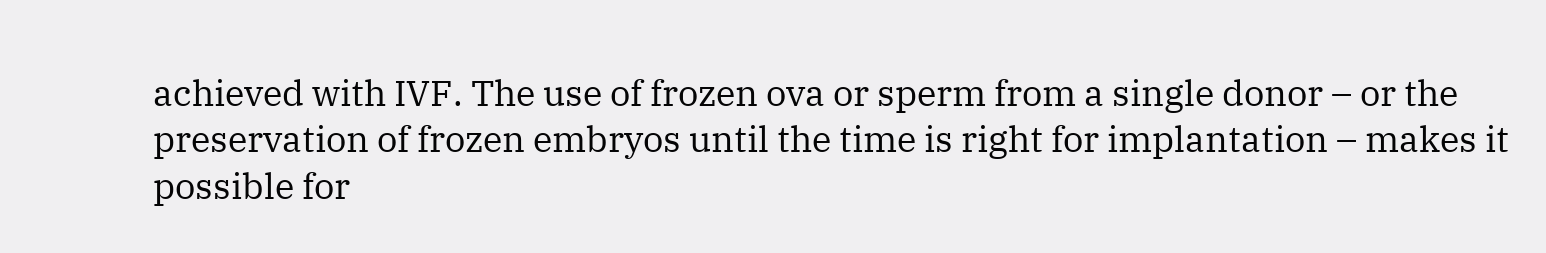achieved with IVF. The use of frozen ova or sperm from a single donor – or the preservation of frozen embryos until the time is right for implantation – makes it possible for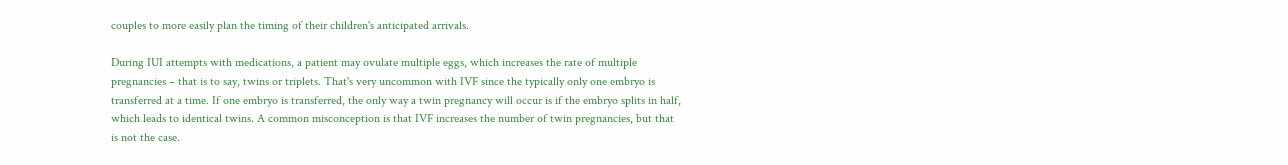couples to more easily plan the timing of their children's anticipated arrivals.

During IUI attempts with medications, a patient may ovulate multiple eggs, which increases the rate of multiple pregnancies – that is to say, twins or triplets. That's very uncommon with IVF since the typically only one embryo is transferred at a time. If one embryo is transferred, the only way a twin pregnancy will occur is if the embryo splits in half, which leads to identical twins. A common misconception is that IVF increases the number of twin pregnancies, but that is not the case.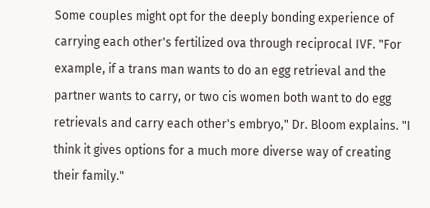Some couples might opt for the deeply bonding experience of carrying each other's fertilized ova through reciprocal IVF. "For example, if a trans man wants to do an egg retrieval and the partner wants to carry, or two cis women both want to do egg retrievals and carry each other's embryo," Dr. Bloom explains. "I think it gives options for a much more diverse way of creating their family."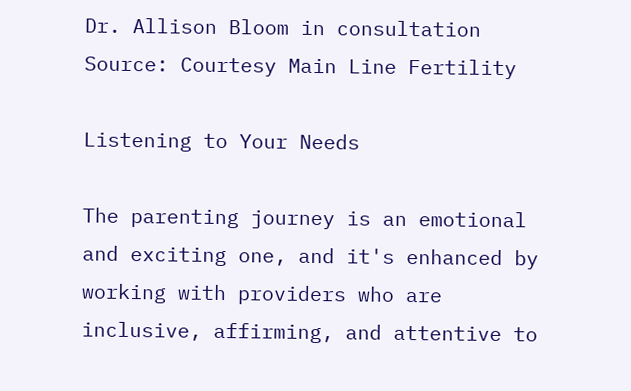Dr. Allison Bloom in consultation
Source: Courtesy Main Line Fertility

Listening to Your Needs

The parenting journey is an emotional and exciting one, and it's enhanced by working with providers who are inclusive, affirming, and attentive to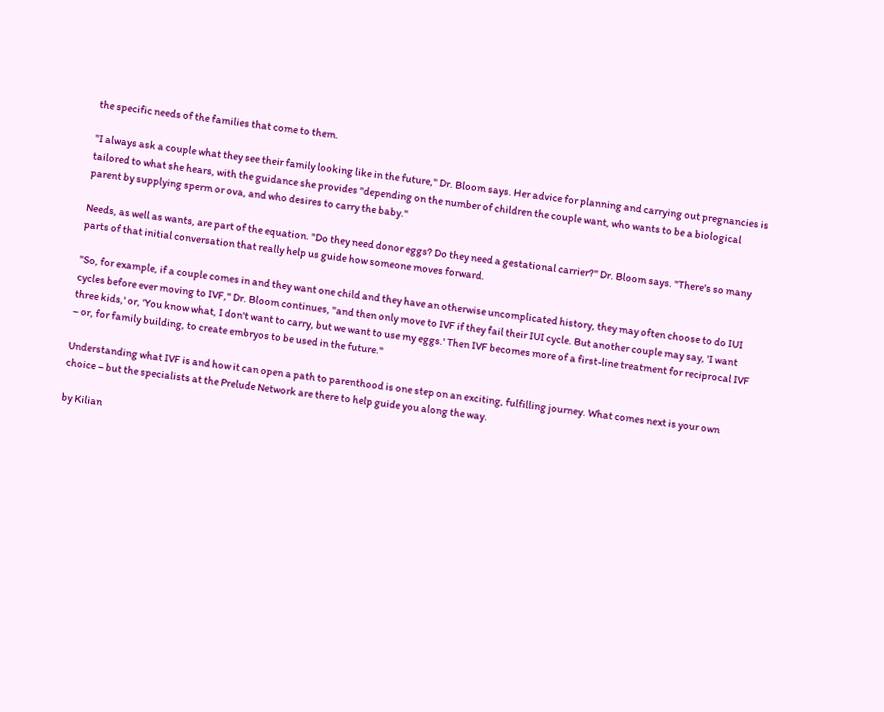the specific needs of the families that come to them.

"I always ask a couple what they see their family looking like in the future," Dr. Bloom says. Her advice for planning and carrying out pregnancies is tailored to what she hears, with the guidance she provides "depending on the number of children the couple want, who wants to be a biological parent by supplying sperm or ova, and who desires to carry the baby."

Needs, as well as wants, are part of the equation. "Do they need donor eggs? Do they need a gestational carrier?" Dr. Bloom says. "There's so many parts of that initial conversation that really help us guide how someone moves forward.

"So, for example, if a couple comes in and they want one child and they have an otherwise uncomplicated history, they may often choose to do IUI cycles before ever moving to IVF," Dr. Bloom continues, "and then only move to IVF if they fail their IUI cycle. But another couple may say, 'I want three kids,' or, 'You know what, I don't want to carry, but we want to use my eggs.' Then IVF becomes more of a first-line treatment for reciprocal IVF – or, for family building, to create embryos to be used in the future."

Understanding what IVF is and how it can open a path to parenthood is one step on an exciting, fulfilling journey. What comes next is your own choice – but the specialists at the Prelude Network are there to help guide you along the way.

by Kilian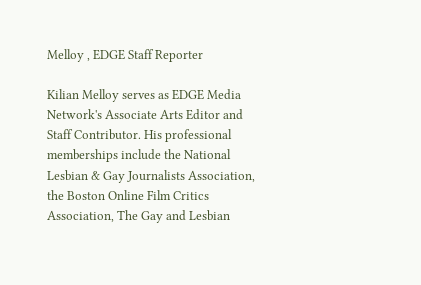Melloy , EDGE Staff Reporter

Kilian Melloy serves as EDGE Media Network's Associate Arts Editor and Staff Contributor. His professional memberships include the National Lesbian & Gay Journalists Association, the Boston Online Film Critics Association, The Gay and Lesbian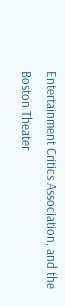Entertainment Critics Association, and the Boston Theater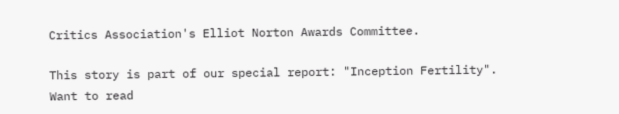Critics Association's Elliot Norton Awards Committee.

This story is part of our special report: "Inception Fertility". Want to read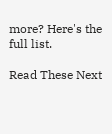more? Here's the full list.

Read These Next